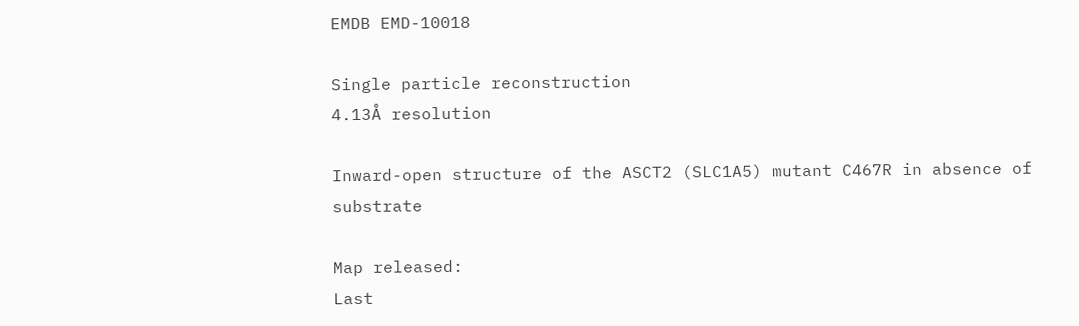EMDB EMD-10018

Single particle reconstruction
4.13Å resolution

Inward-open structure of the ASCT2 (SLC1A5) mutant C467R in absence of substrate

Map released:
Last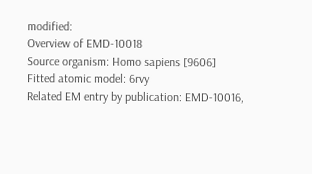modified:
Overview of EMD-10018
Source organism: Homo sapiens [9606]
Fitted atomic model: 6rvy
Related EM entry by publication: EMD-10016,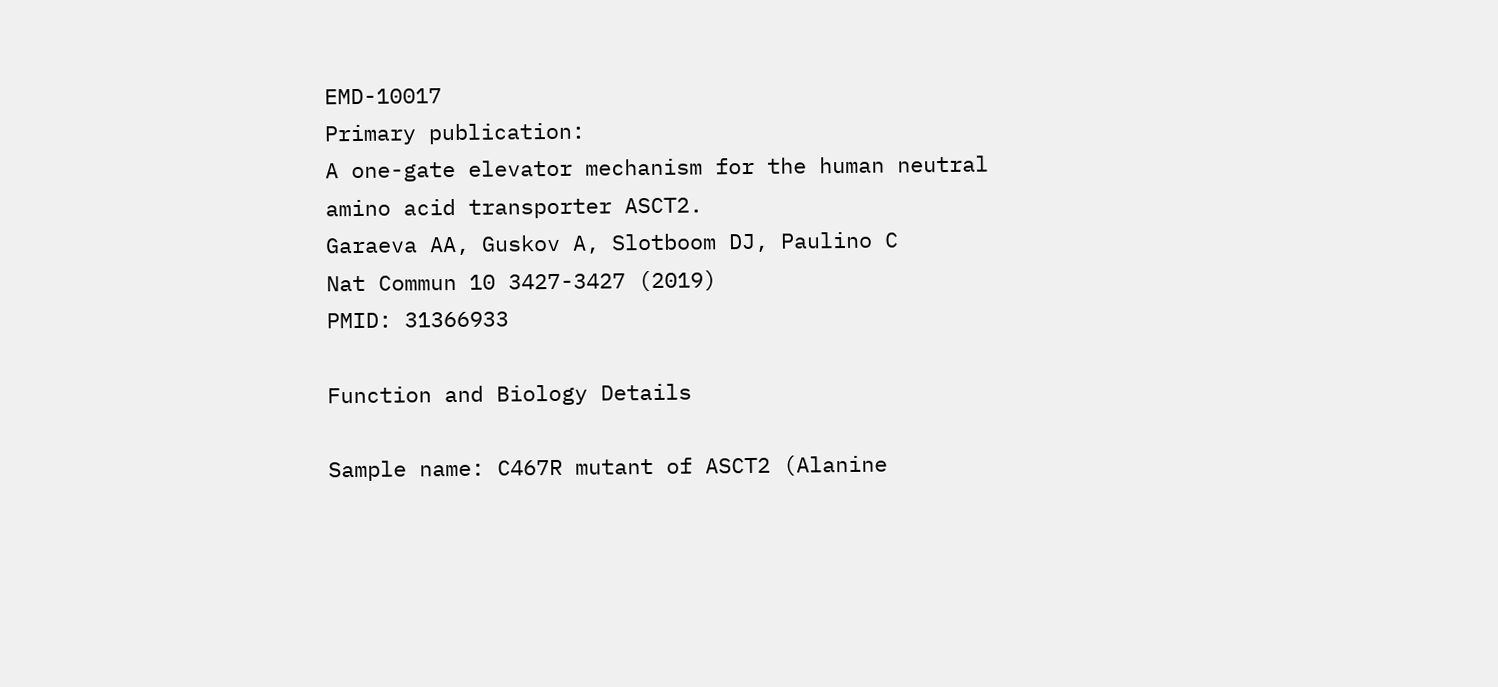EMD-10017
Primary publication:
A one-gate elevator mechanism for the human neutral amino acid transporter ASCT2.
Garaeva AA, Guskov A, Slotboom DJ, Paulino C
Nat Commun 10 3427-3427 (2019)
PMID: 31366933

Function and Biology Details

Sample name: C467R mutant of ASCT2 (Alanine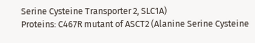Serine Cysteine Transporter 2, SLC1A)
Proteins: C467R mutant of ASCT2 (Alanine Serine Cysteine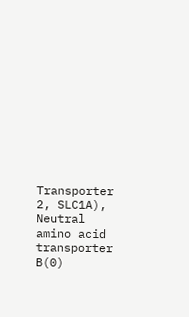Transporter 2, SLC1A), Neutral amino acid transporter B(0)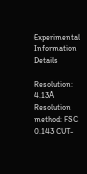Experimental Information Details

Resolution: 4.13Å
Resolution method: FSC 0.143 CUT-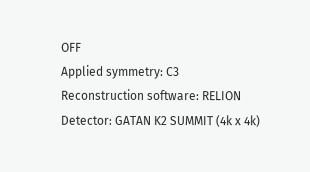OFF
Applied symmetry: C3
Reconstruction software: RELION
Detector: GATAN K2 SUMMIT (4k x 4k)